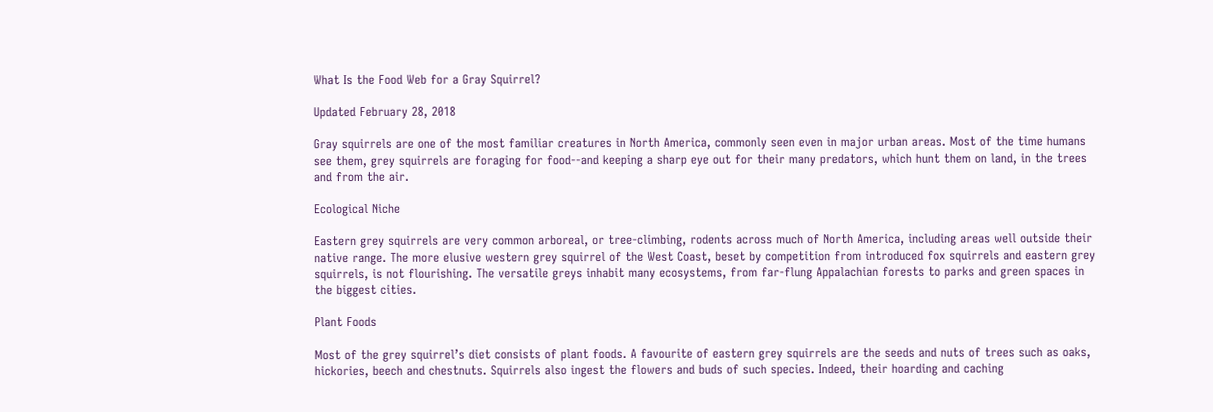What Is the Food Web for a Gray Squirrel?

Updated February 28, 2018

Gray squirrels are one of the most familiar creatures in North America, commonly seen even in major urban areas. Most of the time humans see them, grey squirrels are foraging for food--and keeping a sharp eye out for their many predators, which hunt them on land, in the trees and from the air.

Ecological Niche

Eastern grey squirrels are very common arboreal, or tree-climbing, rodents across much of North America, including areas well outside their native range. The more elusive western grey squirrel of the West Coast, beset by competition from introduced fox squirrels and eastern grey squirrels, is not flourishing. The versatile greys inhabit many ecosystems, from far-flung Appalachian forests to parks and green spaces in the biggest cities.

Plant Foods

Most of the grey squirrel’s diet consists of plant foods. A favourite of eastern grey squirrels are the seeds and nuts of trees such as oaks, hickories, beech and chestnuts. Squirrels also ingest the flowers and buds of such species. Indeed, their hoarding and caching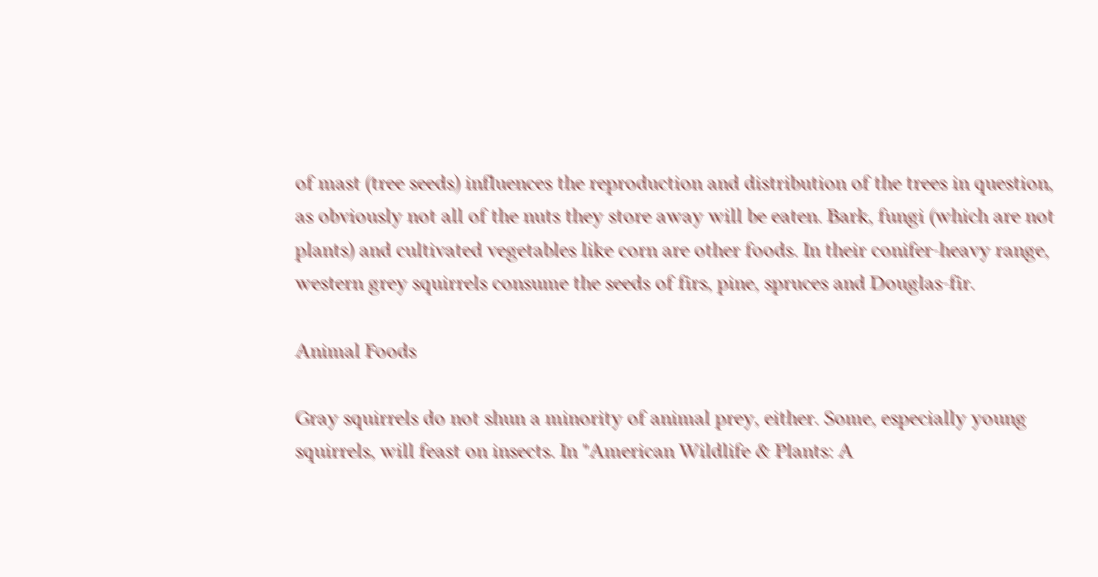of mast (tree seeds) influences the reproduction and distribution of the trees in question, as obviously not all of the nuts they store away will be eaten. Bark, fungi (which are not plants) and cultivated vegetables like corn are other foods. In their conifer-heavy range, western grey squirrels consume the seeds of firs, pine, spruces and Douglas-fir.

Animal Foods

Gray squirrels do not shun a minority of animal prey, either. Some, especially young squirrels, will feast on insects. In "American Wildlife & Plants: A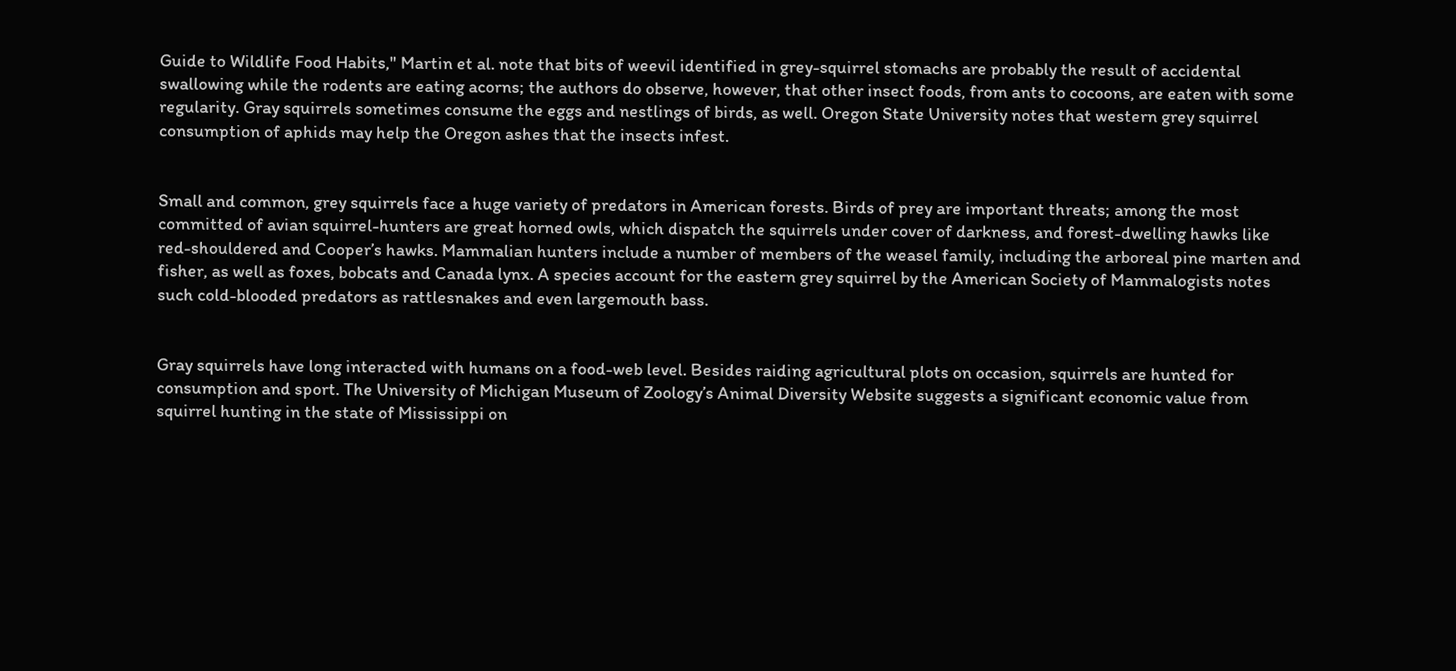Guide to Wildlife Food Habits," Martin et al. note that bits of weevil identified in grey-squirrel stomachs are probably the result of accidental swallowing while the rodents are eating acorns; the authors do observe, however, that other insect foods, from ants to cocoons, are eaten with some regularity. Gray squirrels sometimes consume the eggs and nestlings of birds, as well. Oregon State University notes that western grey squirrel consumption of aphids may help the Oregon ashes that the insects infest.


Small and common, grey squirrels face a huge variety of predators in American forests. Birds of prey are important threats; among the most committed of avian squirrel-hunters are great horned owls, which dispatch the squirrels under cover of darkness, and forest-dwelling hawks like red-shouldered and Cooper’s hawks. Mammalian hunters include a number of members of the weasel family, including the arboreal pine marten and fisher, as well as foxes, bobcats and Canada lynx. A species account for the eastern grey squirrel by the American Society of Mammalogists notes such cold-blooded predators as rattlesnakes and even largemouth bass.


Gray squirrels have long interacted with humans on a food-web level. Besides raiding agricultural plots on occasion, squirrels are hunted for consumption and sport. The University of Michigan Museum of Zoology’s Animal Diversity Website suggests a significant economic value from squirrel hunting in the state of Mississippi on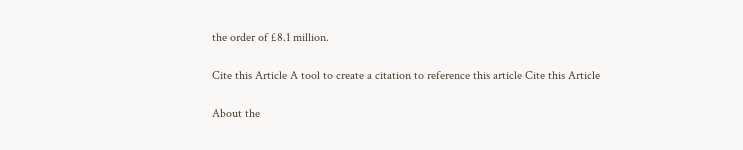the order of £8.1 million.

Cite this Article A tool to create a citation to reference this article Cite this Article

About the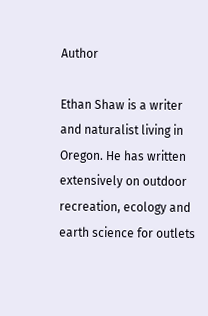Author

Ethan Shaw is a writer and naturalist living in Oregon. He has written extensively on outdoor recreation, ecology and earth science for outlets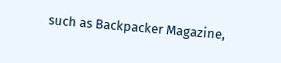such as Backpacker Magazine,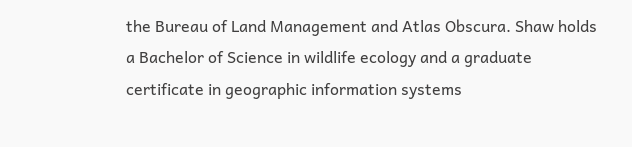the Bureau of Land Management and Atlas Obscura. Shaw holds a Bachelor of Science in wildlife ecology and a graduate certificate in geographic information systems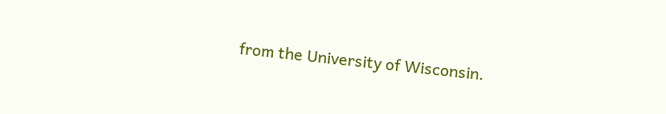from the University of Wisconsin.